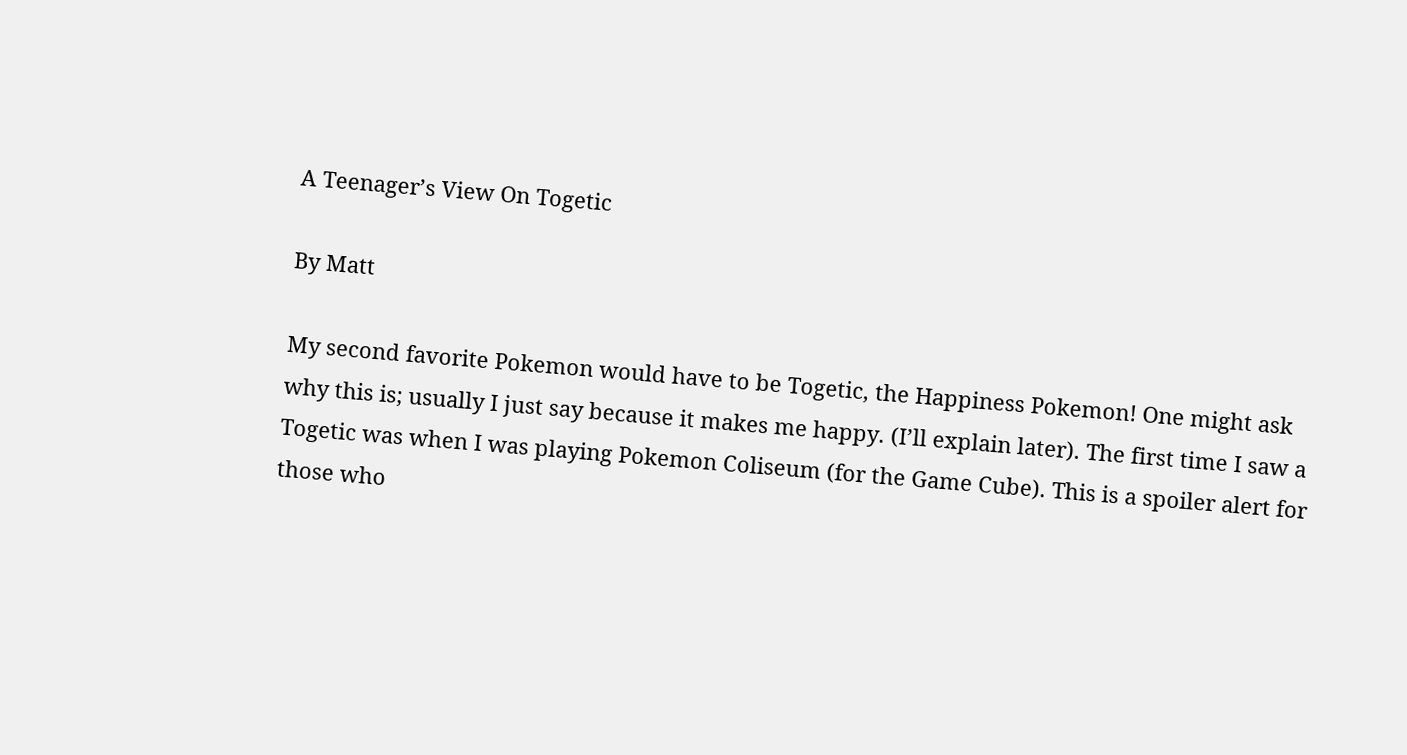A Teenager’s View On Togetic

By Matt

My second favorite Pokemon would have to be Togetic, the Happiness Pokemon! One might ask why this is; usually I just say because it makes me happy. (I’ll explain later). The first time I saw a Togetic was when I was playing Pokemon Coliseum (for the Game Cube). This is a spoiler alert for those who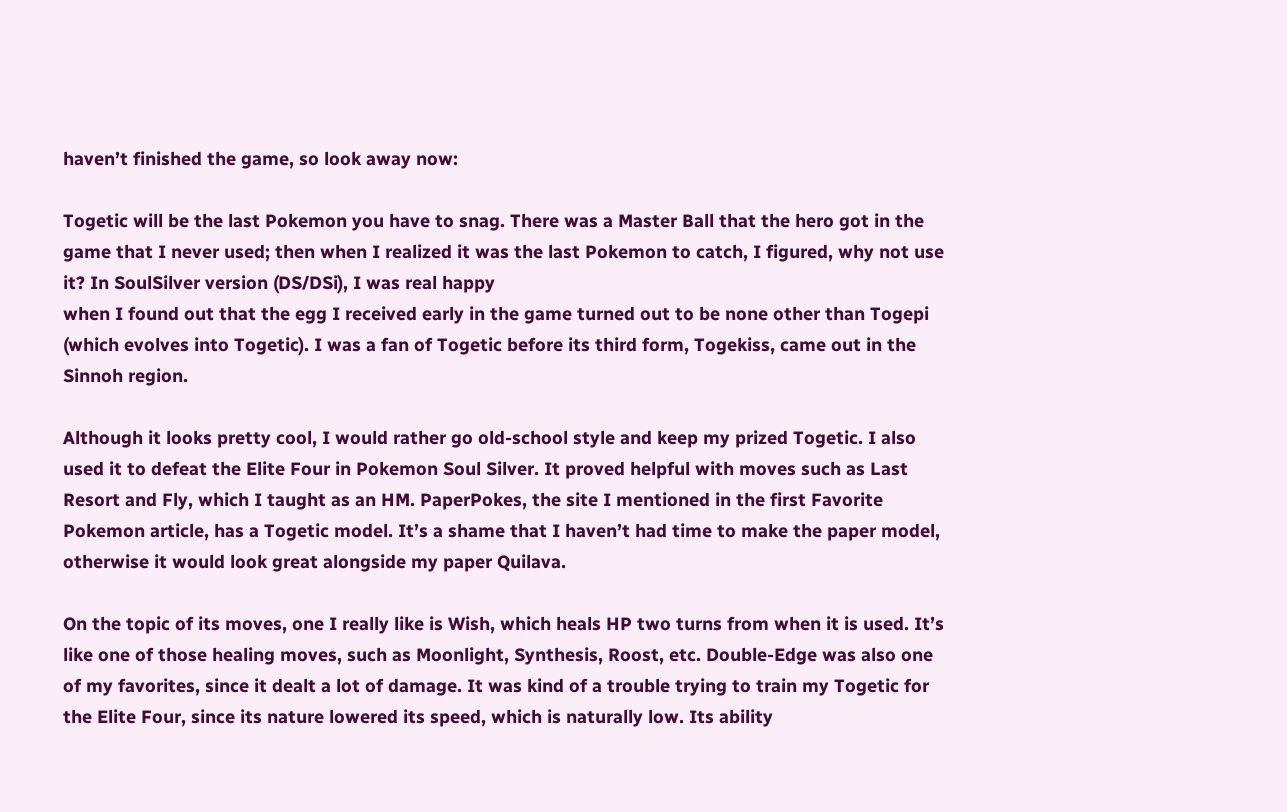haven’t finished the game, so look away now:

Togetic will be the last Pokemon you have to snag. There was a Master Ball that the hero got in the game that I never used; then when I realized it was the last Pokemon to catch, I figured, why not use it? In SoulSilver version (DS/DSi), I was real happy
when I found out that the egg I received early in the game turned out to be none other than Togepi (which evolves into Togetic). I was a fan of Togetic before its third form, Togekiss, came out in the Sinnoh region.

Although it looks pretty cool, I would rather go old-school style and keep my prized Togetic. I also used it to defeat the Elite Four in Pokemon Soul Silver. It proved helpful with moves such as Last Resort and Fly, which I taught as an HM. PaperPokes, the site I mentioned in the first Favorite Pokemon article, has a Togetic model. It’s a shame that I haven’t had time to make the paper model, otherwise it would look great alongside my paper Quilava.

On the topic of its moves, one I really like is Wish, which heals HP two turns from when it is used. It’s like one of those healing moves, such as Moonlight, Synthesis, Roost, etc. Double-Edge was also one of my favorites, since it dealt a lot of damage. It was kind of a trouble trying to train my Togetic for the Elite Four, since its nature lowered its speed, which is naturally low. Its ability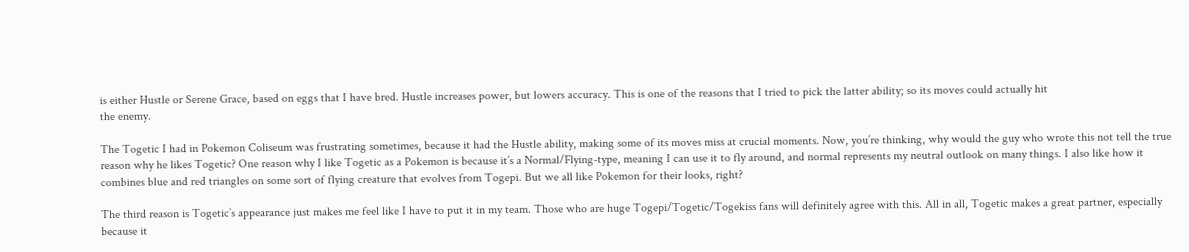is either Hustle or Serene Grace, based on eggs that I have bred. Hustle increases power, but lowers accuracy. This is one of the reasons that I tried to pick the latter ability; so its moves could actually hit
the enemy.

The Togetic I had in Pokemon Coliseum was frustrating sometimes, because it had the Hustle ability, making some of its moves miss at crucial moments. Now, you’re thinking, why would the guy who wrote this not tell the true reason why he likes Togetic? One reason why I like Togetic as a Pokemon is because it’s a Normal/Flying-type, meaning I can use it to fly around, and normal represents my neutral outlook on many things. I also like how it combines blue and red triangles on some sort of flying creature that evolves from Togepi. But we all like Pokemon for their looks, right?

The third reason is Togetic’s appearance just makes me feel like I have to put it in my team. Those who are huge Togepi/Togetic/Togekiss fans will definitely agree with this. All in all, Togetic makes a great partner, especially because it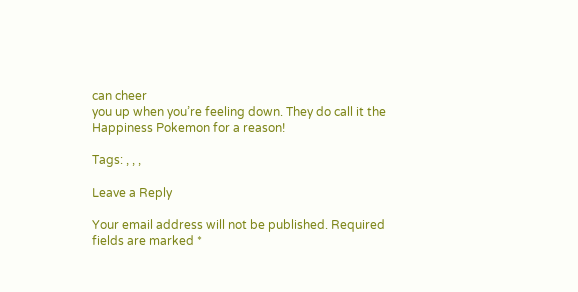can cheer
you up when you’re feeling down. They do call it the Happiness Pokemon for a reason!

Tags: , , ,

Leave a Reply

Your email address will not be published. Required fields are marked *